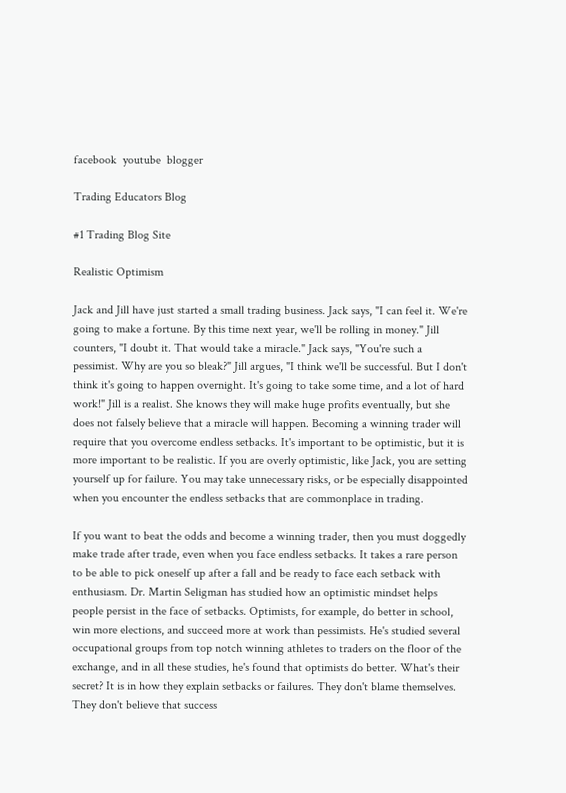facebook  youtube  blogger

Trading Educators Blog

#1 Trading Blog Site

Realistic Optimism

Jack and Jill have just started a small trading business. Jack says, "I can feel it. We're going to make a fortune. By this time next year, we'll be rolling in money." Jill counters, "I doubt it. That would take a miracle." Jack says, "You're such a pessimist. Why are you so bleak?" Jill argues, "I think we'll be successful. But I don't think it's going to happen overnight. It's going to take some time, and a lot of hard work!" Jill is a realist. She knows they will make huge profits eventually, but she does not falsely believe that a miracle will happen. Becoming a winning trader will require that you overcome endless setbacks. It's important to be optimistic, but it is more important to be realistic. If you are overly optimistic, like Jack, you are setting yourself up for failure. You may take unnecessary risks, or be especially disappointed when you encounter the endless setbacks that are commonplace in trading.

If you want to beat the odds and become a winning trader, then you must doggedly make trade after trade, even when you face endless setbacks. It takes a rare person to be able to pick oneself up after a fall and be ready to face each setback with enthusiasm. Dr. Martin Seligman has studied how an optimistic mindset helps people persist in the face of setbacks. Optimists, for example, do better in school, win more elections, and succeed more at work than pessimists. He's studied several occupational groups from top notch winning athletes to traders on the floor of the exchange, and in all these studies, he's found that optimists do better. What's their secret? It is in how they explain setbacks or failures. They don't blame themselves. They don't believe that success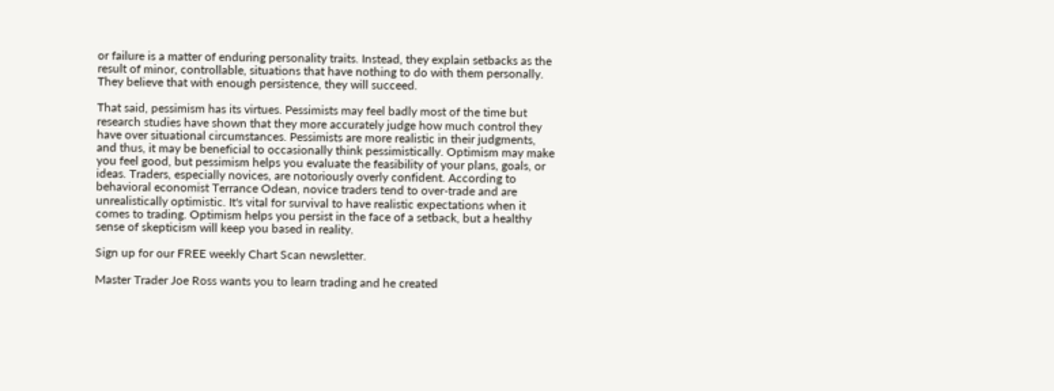or failure is a matter of enduring personality traits. Instead, they explain setbacks as the result of minor, controllable, situations that have nothing to do with them personally. They believe that with enough persistence, they will succeed.

That said, pessimism has its virtues. Pessimists may feel badly most of the time but research studies have shown that they more accurately judge how much control they have over situational circumstances. Pessimists are more realistic in their judgments, and thus, it may be beneficial to occasionally think pessimistically. Optimism may make you feel good, but pessimism helps you evaluate the feasibility of your plans, goals, or ideas. Traders, especially novices, are notoriously overly confident. According to behavioral economist Terrance Odean, novice traders tend to over-trade and are unrealistically optimistic. It's vital for survival to have realistic expectations when it comes to trading. Optimism helps you persist in the face of a setback, but a healthy sense of skepticism will keep you based in reality.

Sign up for our FREE weekly Chart Scan newsletter.

Master Trader Joe Ross wants you to learn trading and he created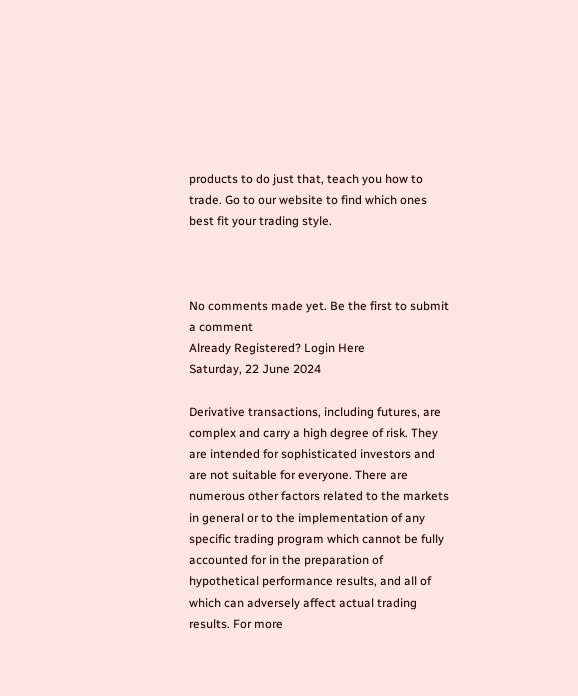products to do just that, teach you how to trade. Go to our website to find which ones best fit your trading style.



No comments made yet. Be the first to submit a comment
Already Registered? Login Here
Saturday, 22 June 2024

Derivative transactions, including futures, are complex and carry a high degree of risk. They are intended for sophisticated investors and are not suitable for everyone. There are numerous other factors related to the markets in general or to the implementation of any specific trading program which cannot be fully accounted for in the preparation of hypothetical performance results, and all of which can adversely affect actual trading results. For more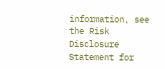information, see the Risk Disclosure Statement for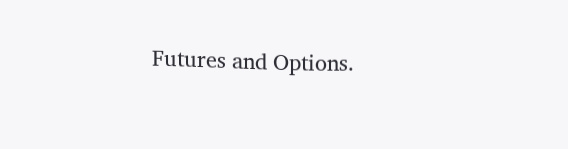Futures and Options.